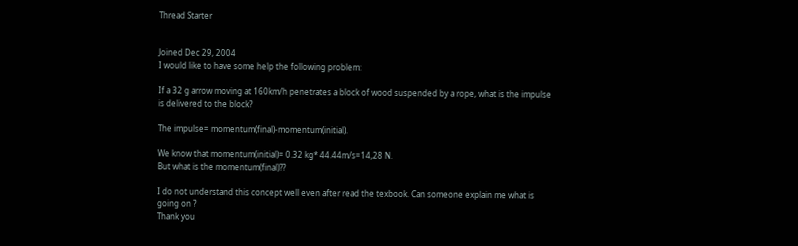Thread Starter


Joined Dec 29, 2004
I would like to have some help the following problem:

If a 32 g arrow moving at 160km/h penetrates a block of wood suspended by a rope, what is the impulse is delivered to the block?

The impulse= momentum(final)-momentum(initial).

We know that momentum(initial)= 0.32 kg* 44.44m/s=14,28 N.
But what is the momentum(final)??

I do not understand this concept well even after read the texbook. Can someone explain me what is going on ?
Thank you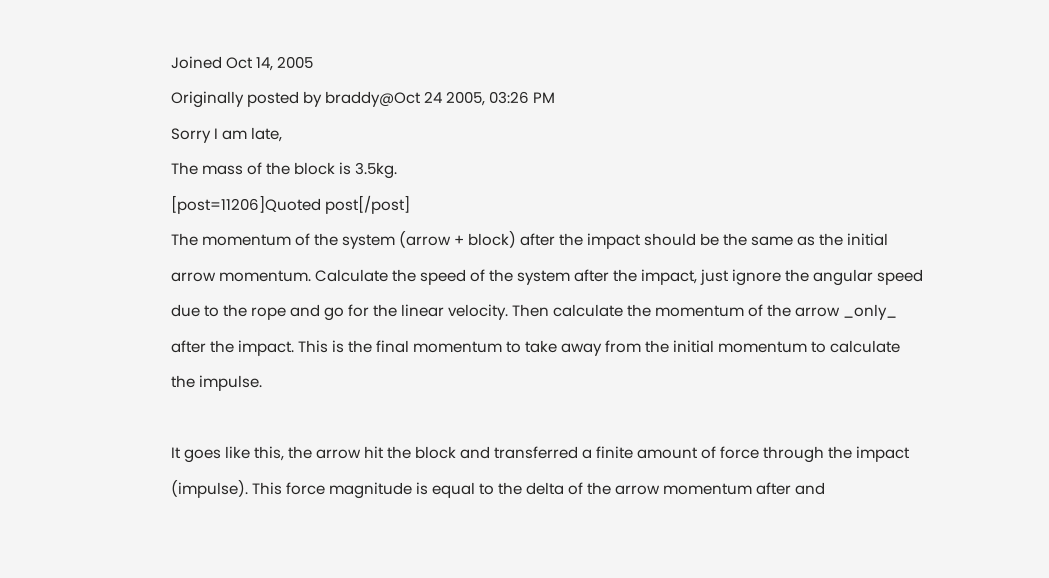Joined Oct 14, 2005
Originally posted by braddy@Oct 24 2005, 03:26 PM
Sorry I am late,
The mass of the block is 3.5kg.
[post=11206]Quoted post[/post]
The momentum of the system (arrow + block) after the impact should be the same as the initial arrow momentum. Calculate the speed of the system after the impact, just ignore the angular speed due to the rope and go for the linear velocity. Then calculate the momentum of the arrow _only_ after the impact. This is the final momentum to take away from the initial momentum to calculate the impulse.

It goes like this, the arrow hit the block and transferred a finite amount of force through the impact (impulse). This force magnitude is equal to the delta of the arrow momentum after and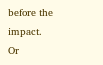before the impact. Or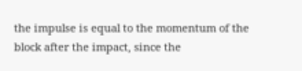the impulse is equal to the momentum of the block after the impact, since the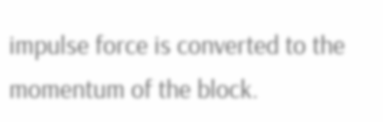impulse force is converted to the momentum of the block.